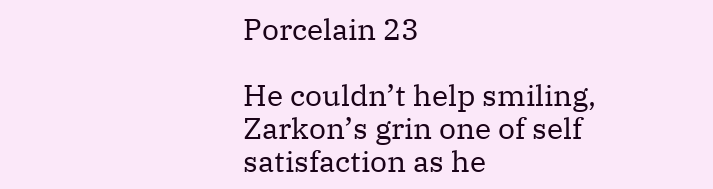Porcelain 23

He couldn’t help smiling, Zarkon’s grin one of self satisfaction as he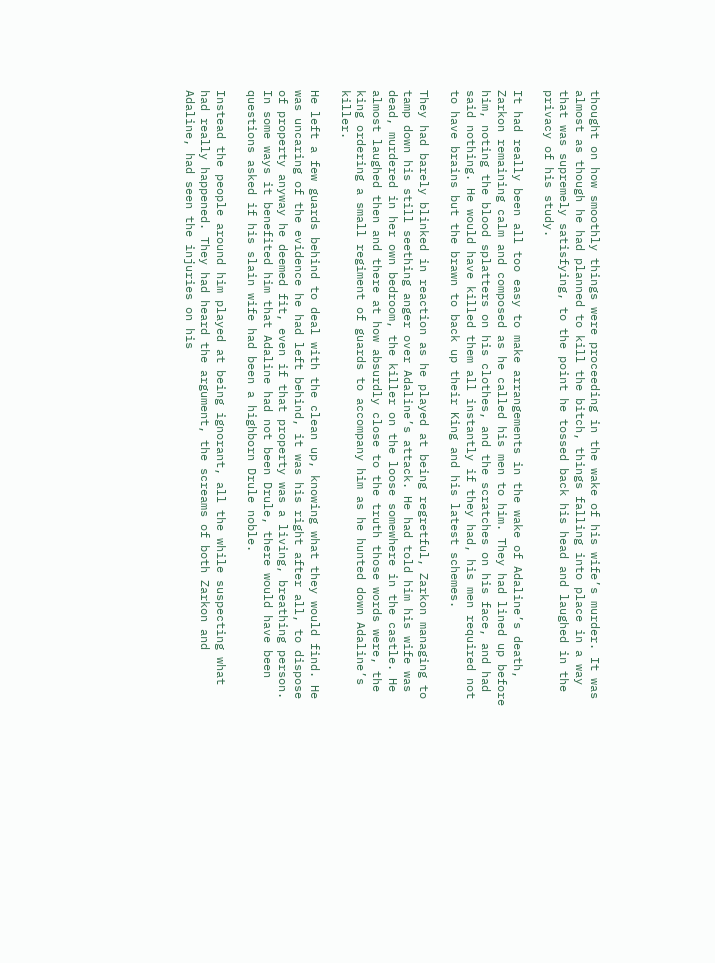thought on how smoothly things were proceeding in the wake of his wife’s murder. It was almost as though he had planned to kill the bitch, things falling into place in a way that was supremely satisfying, to the point he tossed back his head and laughed in the privacy of his study.

It had really been all too easy to make arrangements in the wake of Adaline’s death, Zarkon remaining calm and composed as he called his men to him. They had lined up before him, noting the blood splatters on his clothes, and the scratches on his face, and had said nothing. He would have killed them all instantly if they had, his men required not to have brains but the brawn to back up their King and his latest schemes.

They had barely blinked in reaction as he played at being regretful, Zarkon managing to tamp down his still seething anger over Adaline’s attack. He had told him his wife was dead, murdered in her own bedroom, the killer on the loose somewhere in the castle. He almost laughed then and there at how absurdly close to the truth those words were, the king ordering a small regiment of guards to accompany him as he hunted down Adaline’s killer.

He left a few guards behind to deal with the clean up, knowing what they would find. He was uncaring of the evidence he had left behind, it was his right after all, to dispose of property anyway he deemed fit, even if that property was a living, breathing person. In some ways it benefited him that Adaline had not been Drule, there would have been questions asked if his slain wife had been a highborn Drule noble.

Instead the people around him played at being ignorant, all the while suspecting what had really happened. They had heard the argument, the screams of both Zarkon and Adaline, had seen the injuries on his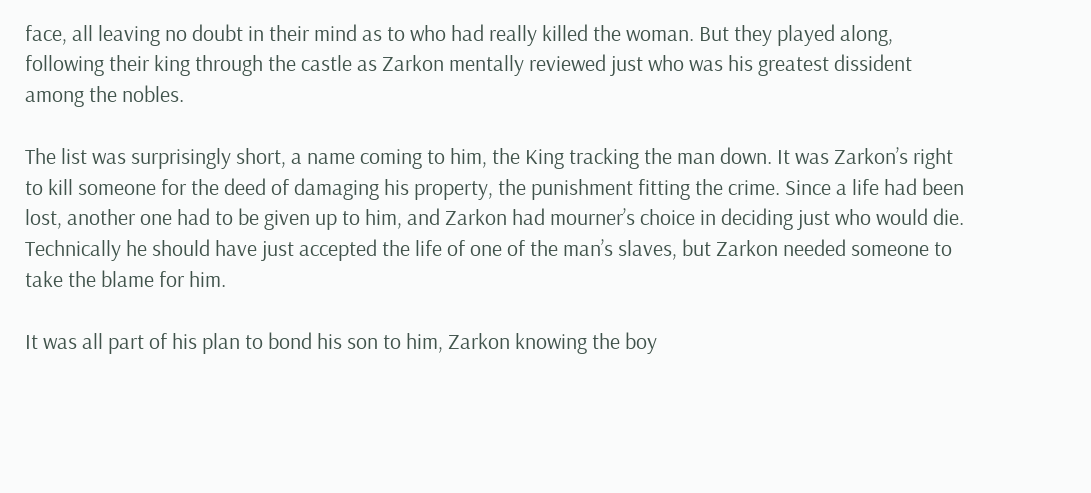face, all leaving no doubt in their mind as to who had really killed the woman. But they played along, following their king through the castle as Zarkon mentally reviewed just who was his greatest dissident among the nobles.

The list was surprisingly short, a name coming to him, the King tracking the man down. It was Zarkon’s right to kill someone for the deed of damaging his property, the punishment fitting the crime. Since a life had been lost, another one had to be given up to him, and Zarkon had mourner’s choice in deciding just who would die. Technically he should have just accepted the life of one of the man’s slaves, but Zarkon needed someone to take the blame for him.

It was all part of his plan to bond his son to him, Zarkon knowing the boy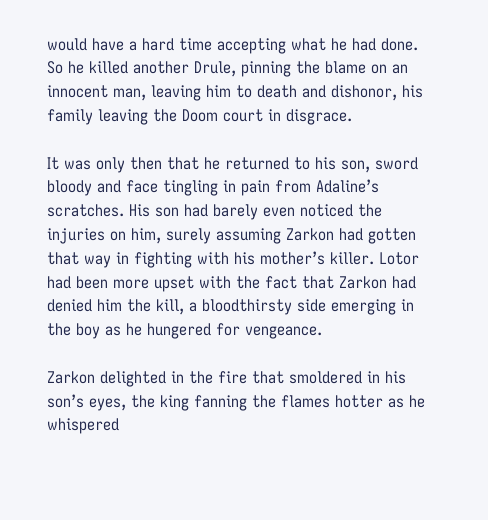would have a hard time accepting what he had done. So he killed another Drule, pinning the blame on an innocent man, leaving him to death and dishonor, his family leaving the Doom court in disgrace.

It was only then that he returned to his son, sword bloody and face tingling in pain from Adaline’s scratches. His son had barely even noticed the injuries on him, surely assuming Zarkon had gotten that way in fighting with his mother’s killer. Lotor had been more upset with the fact that Zarkon had denied him the kill, a bloodthirsty side emerging in the boy as he hungered for vengeance.

Zarkon delighted in the fire that smoldered in his son’s eyes, the king fanning the flames hotter as he whispered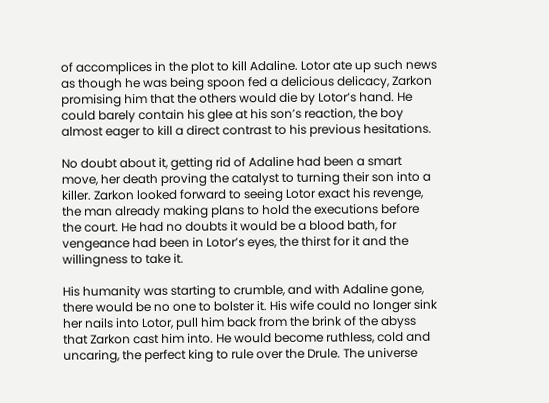of accomplices in the plot to kill Adaline. Lotor ate up such news as though he was being spoon fed a delicious delicacy, Zarkon promising him that the others would die by Lotor’s hand. He could barely contain his glee at his son’s reaction, the boy almost eager to kill a direct contrast to his previous hesitations.

No doubt about it, getting rid of Adaline had been a smart move, her death proving the catalyst to turning their son into a killer. Zarkon looked forward to seeing Lotor exact his revenge, the man already making plans to hold the executions before the court. He had no doubts it would be a blood bath, for vengeance had been in Lotor’s eyes, the thirst for it and the willingness to take it.

His humanity was starting to crumble, and with Adaline gone, there would be no one to bolster it. His wife could no longer sink her nails into Lotor, pull him back from the brink of the abyss that Zarkon cast him into. He would become ruthless, cold and uncaring, the perfect king to rule over the Drule. The universe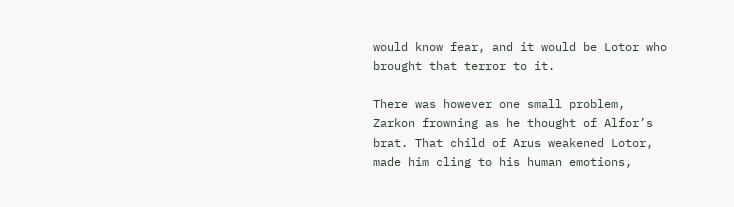would know fear, and it would be Lotor who brought that terror to it.

There was however one small problem, Zarkon frowning as he thought of Alfor’s brat. That child of Arus weakened Lotor, made him cling to his human emotions,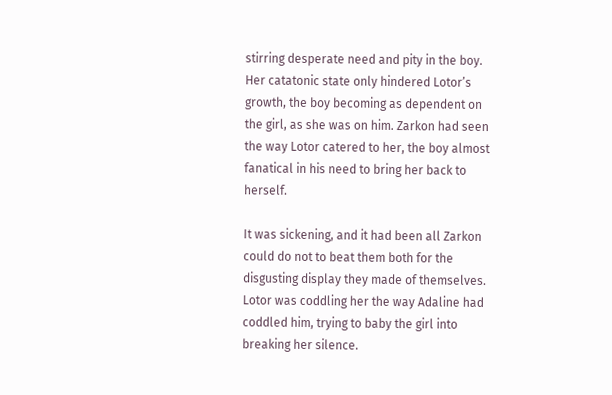stirring desperate need and pity in the boy. Her catatonic state only hindered Lotor’s growth, the boy becoming as dependent on the girl, as she was on him. Zarkon had seen the way Lotor catered to her, the boy almost fanatical in his need to bring her back to herself.

It was sickening, and it had been all Zarkon could do not to beat them both for the disgusting display they made of themselves. Lotor was coddling her the way Adaline had coddled him, trying to baby the girl into breaking her silence.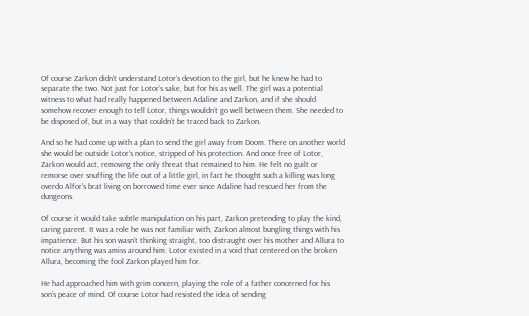Of course Zarkon didn’t understand Lotor’s devotion to the girl, but he knew he had to separate the two. Not just for Lotor’s sake, but for his as well. The girl was a potential witness to what had really happened between Adaline and Zarkon, and if she should somehow recover enough to tell Lotor, things wouldn’t go well between them. She needed to be disposed of, but in a way that couldn’t be traced back to Zarkon.

And so he had come up with a plan to send the girl away from Doom. There on another world she would be outside Lotor’s notice, stripped of his protection. And once free of Lotor, Zarkon would act, removing the only threat that remained to him. He felt no guilt or remorse over snuffing the life out of a little girl, in fact he thought such a killing was long overdo Alfor’s brat living on borrowed time ever since Adaline had rescued her from the dungeons.

Of course it would take subtle manipulation on his part, Zarkon pretending to play the kind, caring parent. It was a role he was not familiar with, Zarkon almost bungling things with his impatience. But his son wasn’t thinking straight, too distraught over his mother and Allura to notice anything was amiss around him. Lotor existed in a void that centered on the broken Allura, becoming the fool Zarkon played him for.

He had approached him with grim concern, playing the role of a father concerned for his son’s peace of mind. Of course Lotor had resisted the idea of sending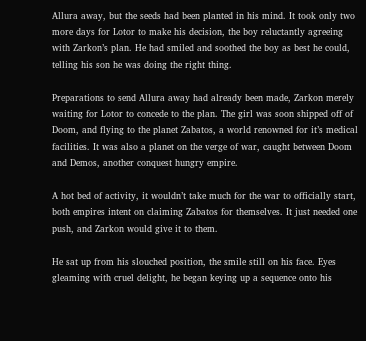Allura away, but the seeds had been planted in his mind. It took only two more days for Lotor to make his decision, the boy reluctantly agreeing with Zarkon’s plan. He had smiled and soothed the boy as best he could, telling his son he was doing the right thing.

Preparations to send Allura away had already been made, Zarkon merely waiting for Lotor to concede to the plan. The girl was soon shipped off of Doom, and flying to the planet Zabatos, a world renowned for it’s medical facilities. It was also a planet on the verge of war, caught between Doom and Demos, another conquest hungry empire.

A hot bed of activity, it wouldn’t take much for the war to officially start, both empires intent on claiming Zabatos for themselves. It just needed one push, and Zarkon would give it to them.

He sat up from his slouched position, the smile still on his face. Eyes gleaming with cruel delight, he began keying up a sequence onto his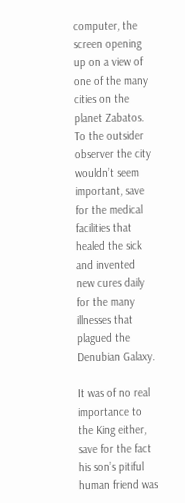computer, the screen opening up on a view of one of the many cities on the planet Zabatos. To the outsider observer the city wouldn’t seem important, save for the medical facilities that healed the sick and invented new cures daily for the many illnesses that plagued the Denubian Galaxy.

It was of no real importance to the King either, save for the fact his son’s pitiful human friend was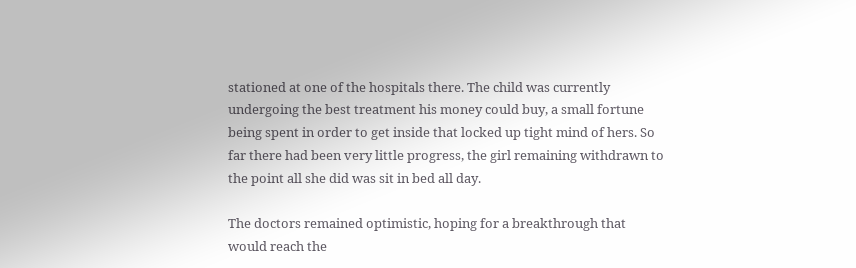stationed at one of the hospitals there. The child was currently undergoing the best treatment his money could buy, a small fortune being spent in order to get inside that locked up tight mind of hers. So far there had been very little progress, the girl remaining withdrawn to the point all she did was sit in bed all day.

The doctors remained optimistic, hoping for a breakthrough that would reach the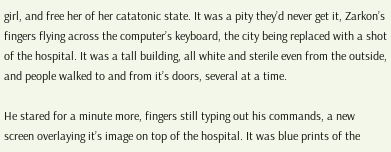girl, and free her of her catatonic state. It was a pity they’d never get it, Zarkon’s fingers flying across the computer’s keyboard, the city being replaced with a shot of the hospital. It was a tall building, all white and sterile even from the outside, and people walked to and from it’s doors, several at a time.

He stared for a minute more, fingers still typing out his commands, a new screen overlaying it’s image on top of the hospital. It was blue prints of the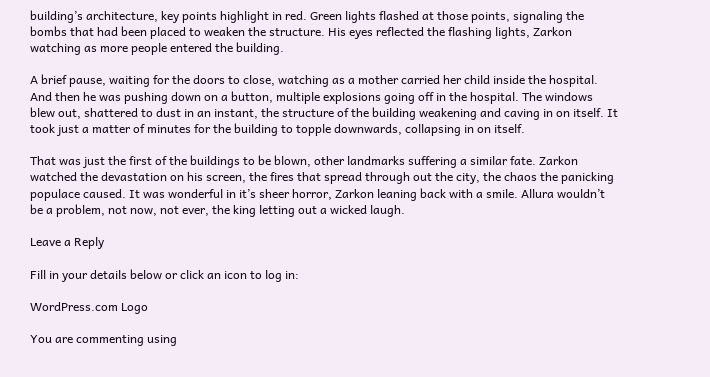building’s architecture, key points highlight in red. Green lights flashed at those points, signaling the bombs that had been placed to weaken the structure. His eyes reflected the flashing lights, Zarkon watching as more people entered the building.

A brief pause, waiting for the doors to close, watching as a mother carried her child inside the hospital. And then he was pushing down on a button, multiple explosions going off in the hospital. The windows blew out, shattered to dust in an instant, the structure of the building weakening and caving in on itself. It took just a matter of minutes for the building to topple downwards, collapsing in on itself.

That was just the first of the buildings to be blown, other landmarks suffering a similar fate. Zarkon watched the devastation on his screen, the fires that spread through out the city, the chaos the panicking populace caused. It was wonderful in it’s sheer horror, Zarkon leaning back with a smile. Allura wouldn’t be a problem, not now, not ever, the king letting out a wicked laugh.

Leave a Reply

Fill in your details below or click an icon to log in:

WordPress.com Logo

You are commenting using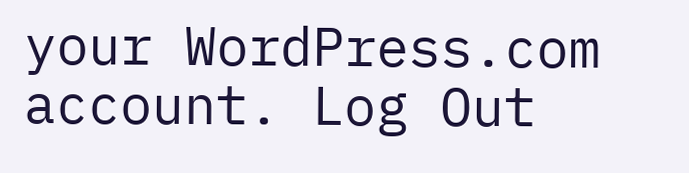your WordPress.com account. Log Out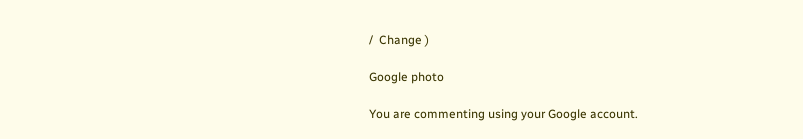/  Change )

Google photo

You are commenting using your Google account.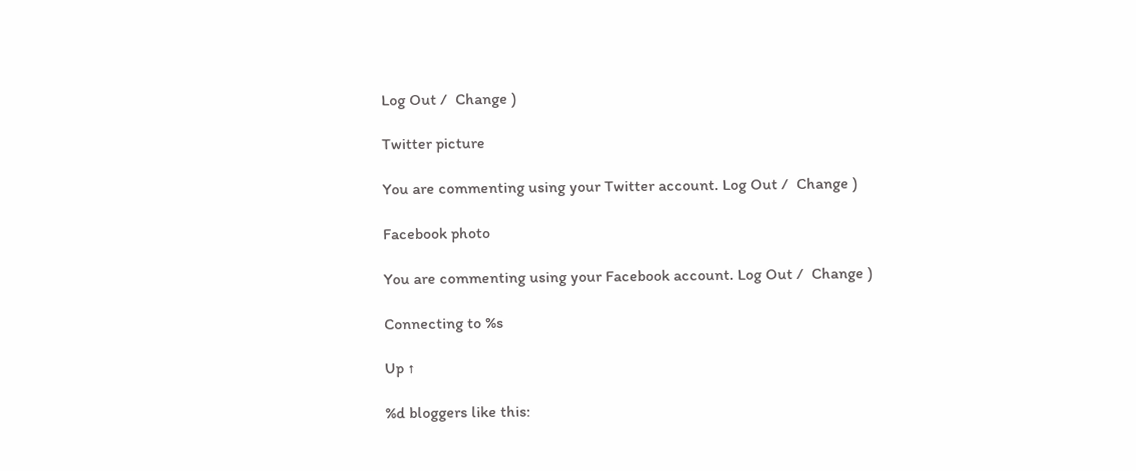Log Out /  Change )

Twitter picture

You are commenting using your Twitter account. Log Out /  Change )

Facebook photo

You are commenting using your Facebook account. Log Out /  Change )

Connecting to %s

Up ↑

%d bloggers like this: